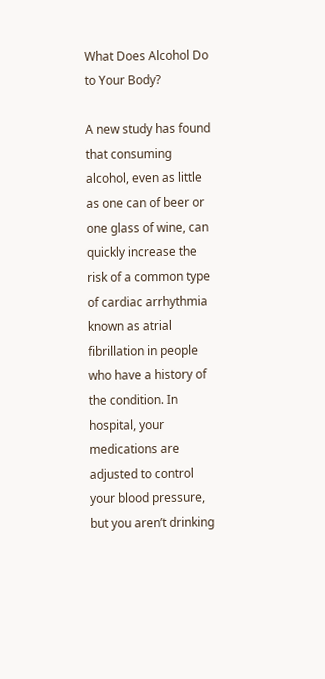What Does Alcohol Do to Your Body?

A new study has found that consuming alcohol, even as little as one can of beer or one glass of wine, can quickly increase the risk of a common type of cardiac arrhythmia known as atrial fibrillation in people who have a history of the condition. In hospital, your medications are adjusted to control your blood pressure, but you aren’t drinking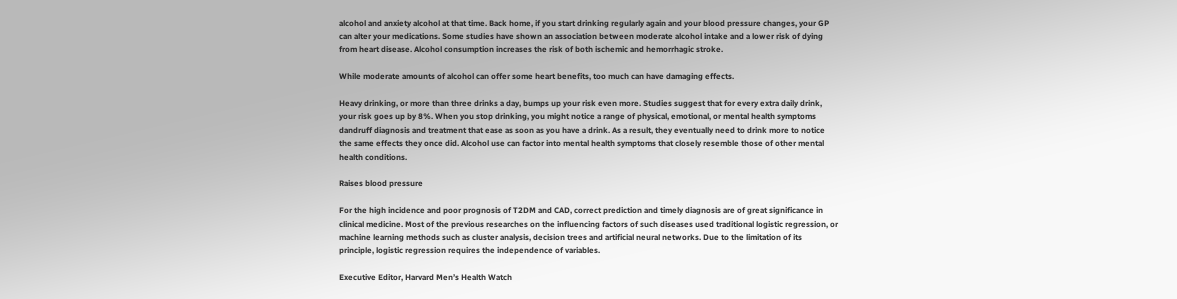alcohol and anxiety alcohol at that time. Back home, if you start drinking regularly again and your blood pressure changes, your GP can alter your medications. Some studies have shown an association between moderate alcohol intake and a lower risk of dying from heart disease. Alcohol consumption increases the risk of both ischemic and hemorrhagic stroke.

While moderate amounts of alcohol can offer some heart benefits, too much can have damaging effects.

Heavy drinking, or more than three drinks a day, bumps up your risk even more. Studies suggest that for every extra daily drink, your risk goes up by 8%. When you stop drinking, you might notice a range of physical, emotional, or mental health symptoms dandruff diagnosis and treatment that ease as soon as you have a drink. As a result, they eventually need to drink more to notice the same effects they once did. Alcohol use can factor into mental health symptoms that closely resemble those of other mental health conditions.

Raises blood pressure

For the high incidence and poor prognosis of T2DM and CAD, correct prediction and timely diagnosis are of great significance in clinical medicine. Most of the previous researches on the influencing factors of such diseases used traditional logistic regression, or machine learning methods such as cluster analysis, decision trees and artificial neural networks. Due to the limitation of its principle, logistic regression requires the independence of variables.

Executive Editor, Harvard Men’s Health Watch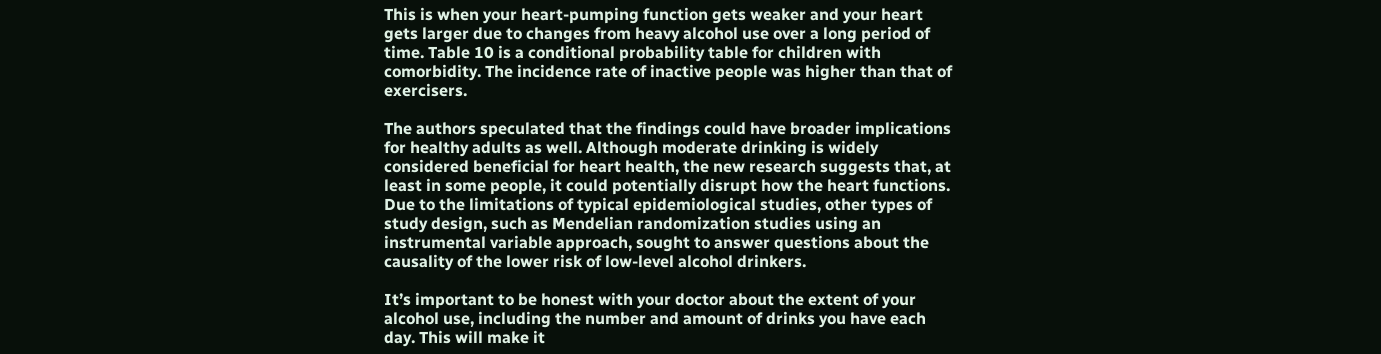This is when your heart-pumping function gets weaker and your heart gets larger due to changes from heavy alcohol use over a long period of time. Table 10 is a conditional probability table for children with comorbidity. The incidence rate of inactive people was higher than that of exercisers.

The authors speculated that the findings could have broader implications for healthy adults as well. Although moderate drinking is widely considered beneficial for heart health, the new research suggests that, at least in some people, it could potentially disrupt how the heart functions. Due to the limitations of typical epidemiological studies, other types of study design, such as Mendelian randomization studies using an instrumental variable approach, sought to answer questions about the causality of the lower risk of low-level alcohol drinkers.

It’s important to be honest with your doctor about the extent of your alcohol use, including the number and amount of drinks you have each day. This will make it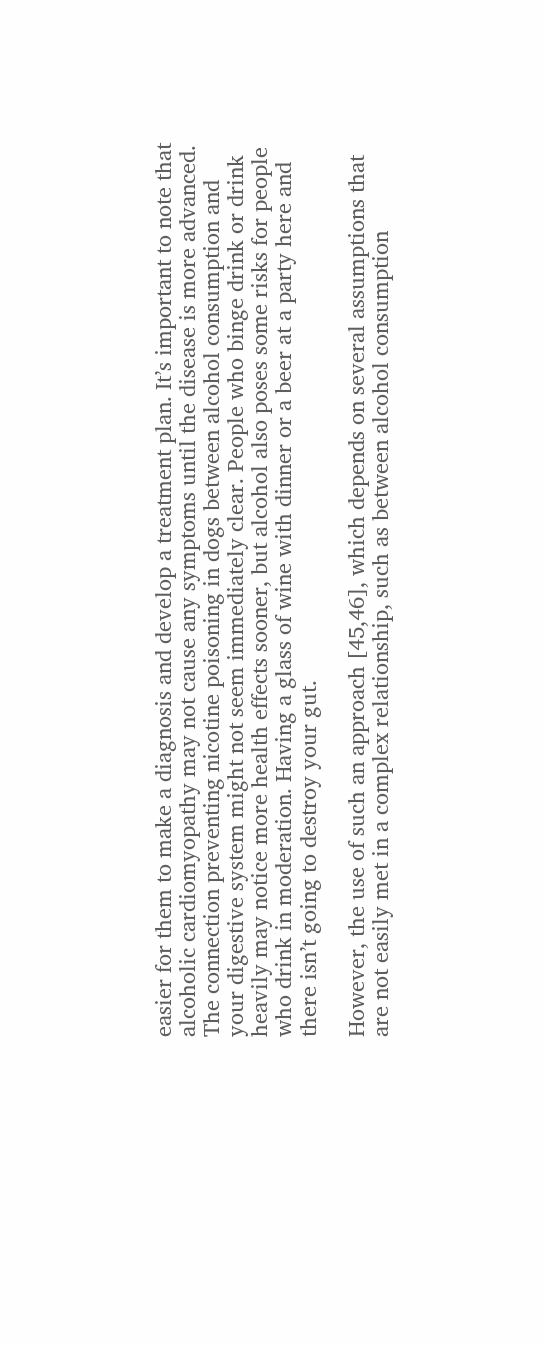easier for them to make a diagnosis and develop a treatment plan. It’s important to note that alcoholic cardiomyopathy may not cause any symptoms until the disease is more advanced. The connection preventing nicotine poisoning in dogs between alcohol consumption and your digestive system might not seem immediately clear. People who binge drink or drink heavily may notice more health effects sooner, but alcohol also poses some risks for people who drink in moderation. Having a glass of wine with dinner or a beer at a party here and there isn’t going to destroy your gut.

However, the use of such an approach [45,46], which depends on several assumptions that are not easily met in a complex relationship, such as between alcohol consumption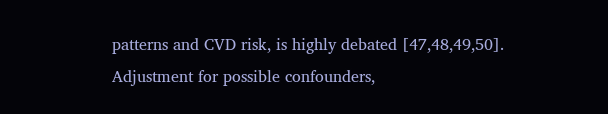patterns and CVD risk, is highly debated [47,48,49,50]. Adjustment for possible confounders,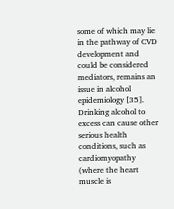some of which may lie in the pathway of CVD development and could be considered mediators, remains an issue in alcohol epidemiology [35]. Drinking alcohol to excess can cause other serious health conditions, such as cardiomyopathy (where the heart muscle is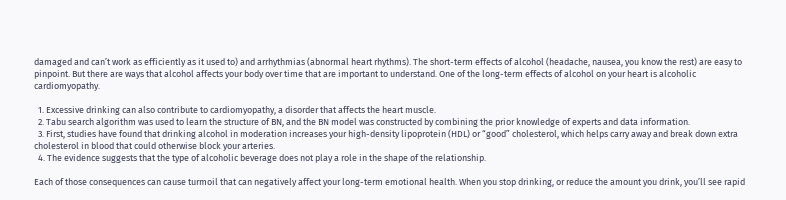damaged and can’t work as efficiently as it used to) and arrhythmias (abnormal heart rhythms). The short-term effects of alcohol (headache, nausea, you know the rest) are easy to pinpoint. But there are ways that alcohol affects your body over time that are important to understand. One of the long-term effects of alcohol on your heart is alcoholic cardiomyopathy.

  1. Excessive drinking can also contribute to cardiomyopathy, a disorder that affects the heart muscle.
  2. Tabu search algorithm was used to learn the structure of BN, and the BN model was constructed by combining the prior knowledge of experts and data information.
  3. First, studies have found that drinking alcohol in moderation increases your high-density lipoprotein (HDL) or “good” cholesterol, which helps carry away and break down extra cholesterol in blood that could otherwise block your arteries.
  4. The evidence suggests that the type of alcoholic beverage does not play a role in the shape of the relationship.

Each of those consequences can cause turmoil that can negatively affect your long-term emotional health. When you stop drinking, or reduce the amount you drink, you’ll see rapid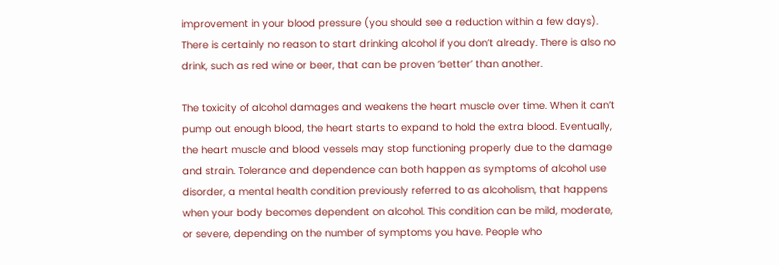improvement in your blood pressure (you should see a reduction within a few days). There is certainly no reason to start drinking alcohol if you don’t already. There is also no drink, such as red wine or beer, that can be proven ‘better’ than another.

The toxicity of alcohol damages and weakens the heart muscle over time. When it can’t pump out enough blood, the heart starts to expand to hold the extra blood. Eventually, the heart muscle and blood vessels may stop functioning properly due to the damage and strain. Tolerance and dependence can both happen as symptoms of alcohol use disorder, a mental health condition previously referred to as alcoholism, that happens when your body becomes dependent on alcohol. This condition can be mild, moderate, or severe, depending on the number of symptoms you have. People who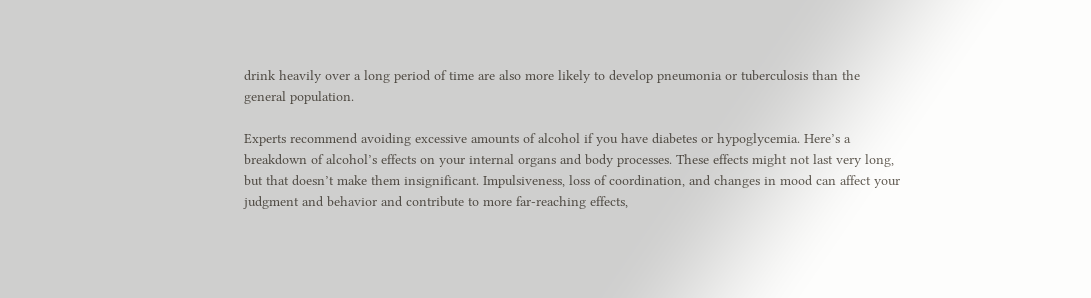drink heavily over a long period of time are also more likely to develop pneumonia or tuberculosis than the general population.

Experts recommend avoiding excessive amounts of alcohol if you have diabetes or hypoglycemia. Here’s a breakdown of alcohol’s effects on your internal organs and body processes. These effects might not last very long, but that doesn’t make them insignificant. Impulsiveness, loss of coordination, and changes in mood can affect your judgment and behavior and contribute to more far-reaching effects,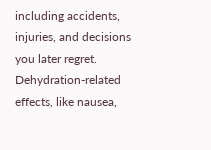including accidents, injuries, and decisions you later regret. Dehydration-related effects, like nausea,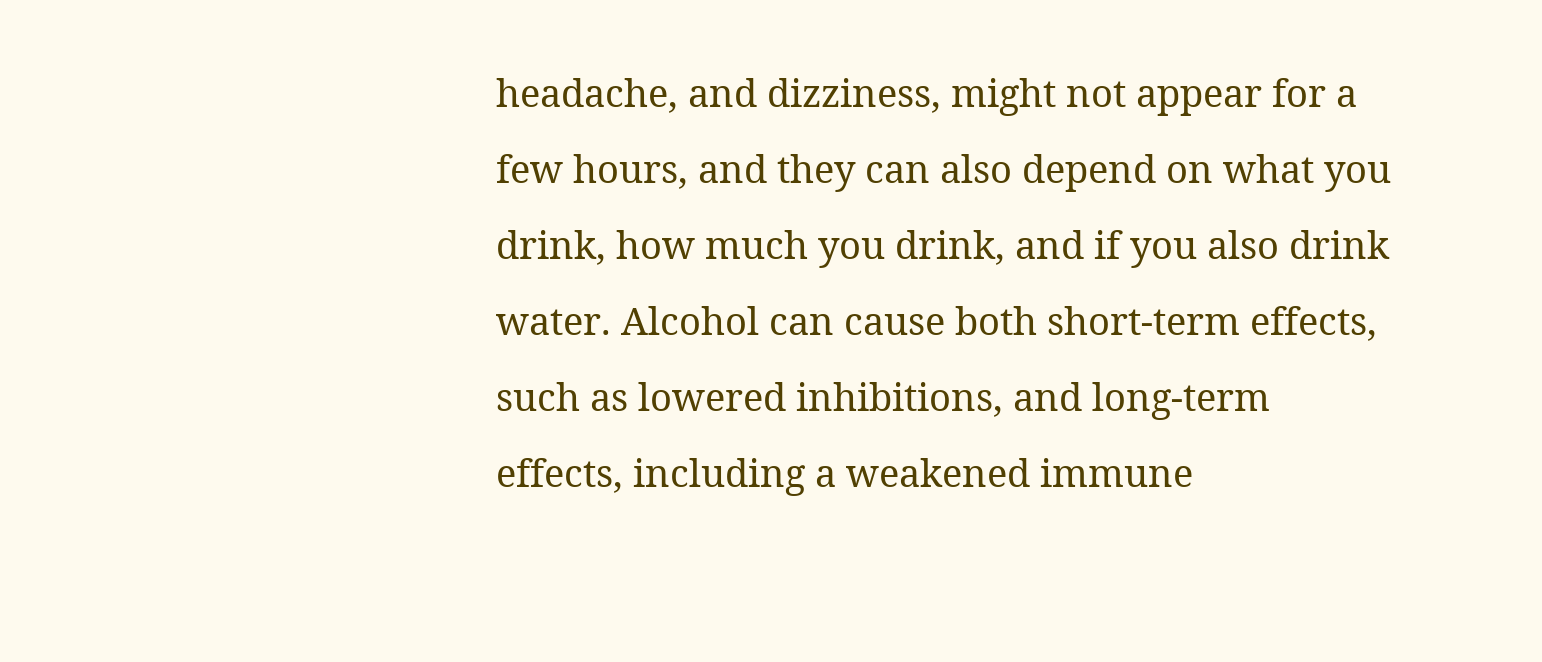headache, and dizziness, might not appear for a few hours, and they can also depend on what you drink, how much you drink, and if you also drink water. Alcohol can cause both short-term effects, such as lowered inhibitions, and long-term effects, including a weakened immune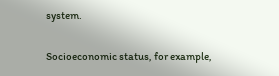system.

Socioeconomic status, for example,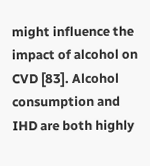might influence the impact of alcohol on CVD [83]. Alcohol consumption and IHD are both highly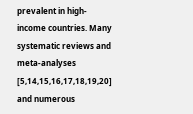prevalent in high-income countries. Many systematic reviews and meta-analyses [5,14,15,16,17,18,19,20] and numerous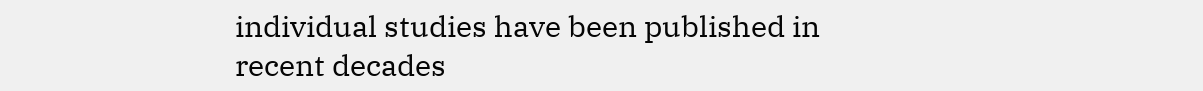individual studies have been published in recent decades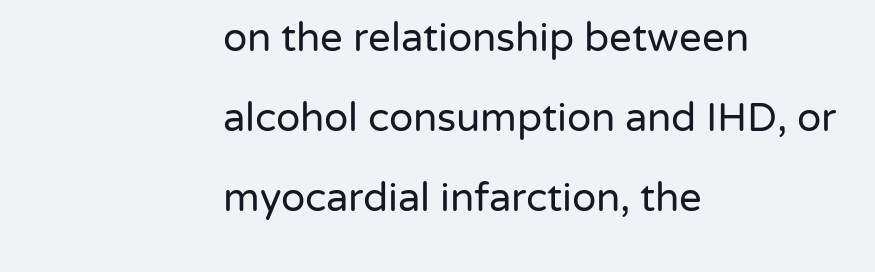on the relationship between alcohol consumption and IHD, or myocardial infarction, the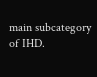main subcategory of IHD.